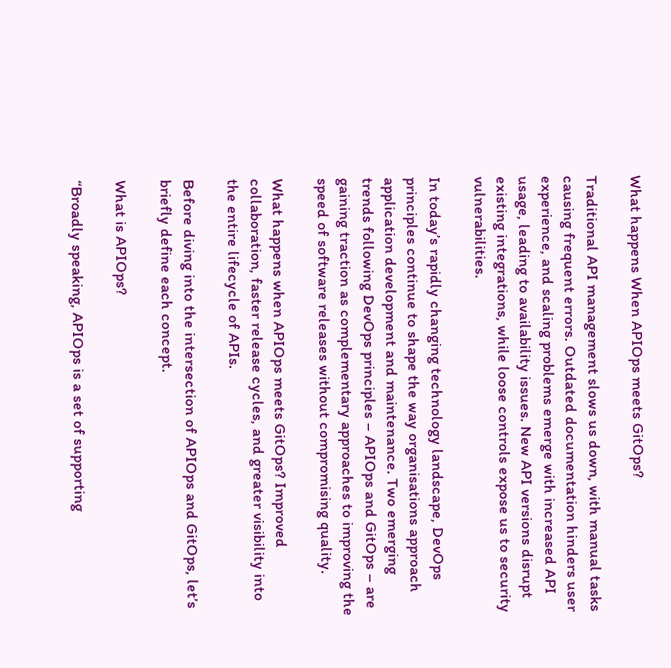What happens When APIOps meets GitOps?

Traditional API management slows us down, with manual tasks causing frequent errors. Outdated documentation hinders user experience, and scaling problems emerge with increased API usage, leading to availability issues. New API versions disrupt existing integrations, while loose controls expose us to security vulnerabilities.

In today’s rapidly changing technology landscape, DevOps principles continue to shape the way organisations approach application development and maintenance. Two emerging trends following DevOps principles – APIOps and GitOps – are gaining traction as complementary approaches to improving the speed of software releases without compromising quality.

What happens when APIOps meets GitOps? Improved collaboration, faster release cycles, and greater visibility into the entire lifecycle of APIs.

Before diving into the intersection of APIOps and GitOps, let’s briefly define each concept.

What is APIOps?

“Broadly speaking, APIOps is a set of supporting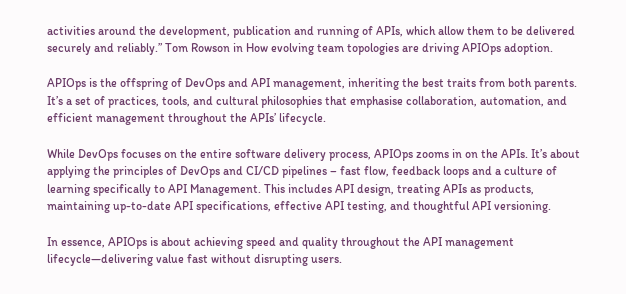activities around the development, publication and running of APIs, which allow them to be delivered securely and reliably.” Tom Rowson in How evolving team topologies are driving APIOps adoption.

APIOps is the offspring of DevOps and API management, inheriting the best traits from both parents. It’s a set of practices, tools, and cultural philosophies that emphasise collaboration, automation, and efficient management throughout the APIs’ lifecycle.

While DevOps focuses on the entire software delivery process, APIOps zooms in on the APIs. It’s about applying the principles of DevOps and CI/CD pipelines – fast flow, feedback loops and a culture of learning specifically to API Management. This includes API design, treating APIs as products, maintaining up-to-date API specifications, effective API testing, and thoughtful API versioning.

In essence, APIOps is about achieving speed and quality throughout the API management lifecycle—delivering value fast without disrupting users.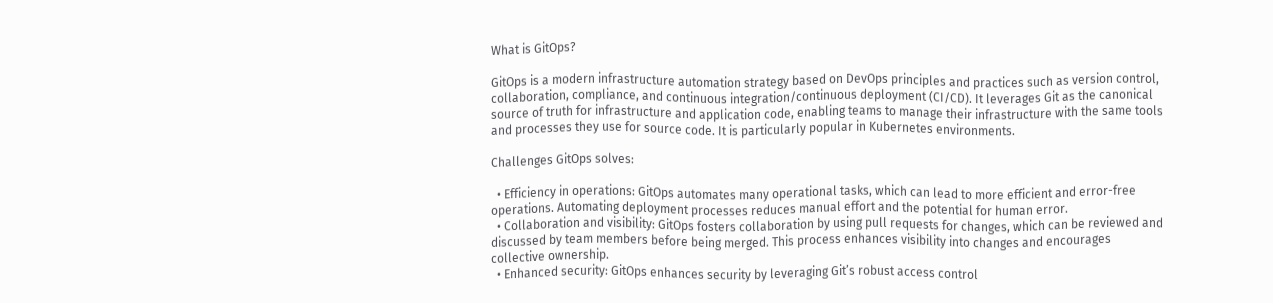What is GitOps?

GitOps is a modern infrastructure automation strategy based on DevOps principles and practices such as version control, collaboration, compliance, and continuous integration/continuous deployment (CI/CD). It leverages Git as the canonical source of truth for infrastructure and application code, enabling teams to manage their infrastructure with the same tools and processes they use for source code. It is particularly popular in Kubernetes environments.

Challenges GitOps solves:

  • Efficiency in operations: GitOps automates many operational tasks, which can lead to more efficient and error-free operations. Automating deployment processes reduces manual effort and the potential for human error.
  • Collaboration and visibility: GitOps fosters collaboration by using pull requests for changes, which can be reviewed and discussed by team members before being merged. This process enhances visibility into changes and encourages collective ownership.
  • Enhanced security: GitOps enhances security by leveraging Git’s robust access control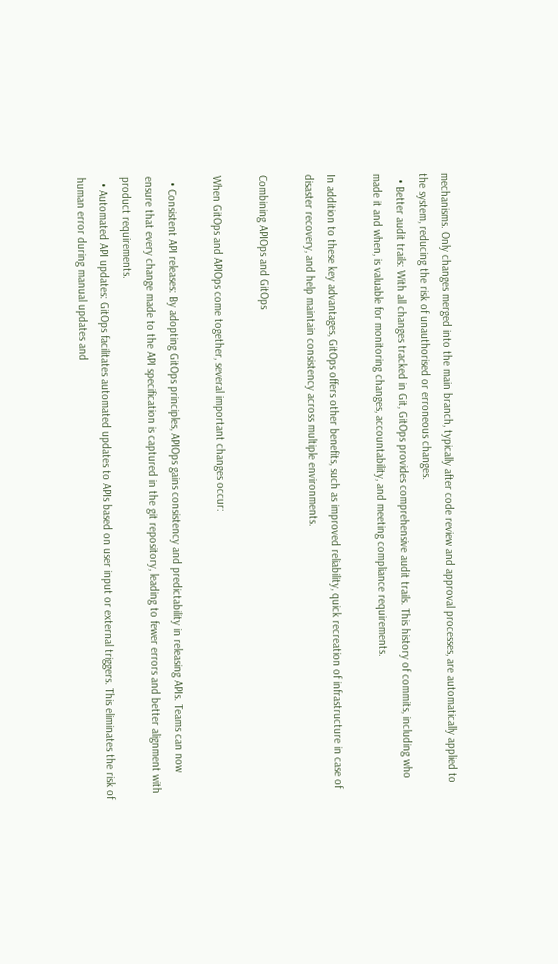mechanisms. Only changes merged into the main branch, typically after code review and approval processes, are automatically applied to the system, reducing the risk of unauthorised or erroneous changes.
  • Better audit trails: With all changes tracked in Git, GitOps provides comprehensive audit trails. This history of commits, including who made it and when, is valuable for monitoring changes, accountability, and meeting compliance requirements.

In addition to these key advantages, GitOps offers other benefits, such as improved reliability, quick recreation of infrastructure in case of disaster recovery, and help maintain consistency across multiple environments.

Combining APIOps and GitOps

When GitOps and APIOps come together, several important changes occur:

  • Consistent API releases: By adopting GitOps principles, APIOps gains consistency and predictability in releasing APIs. Teams can now ensure that every change made to the API specification is captured in the git repository, leading to fewer errors and better alignment with product requirements.
  • Automated API updates: GitOps facilitates automated updates to APIs based on user input or external triggers. This eliminates the risk of human error during manual updates and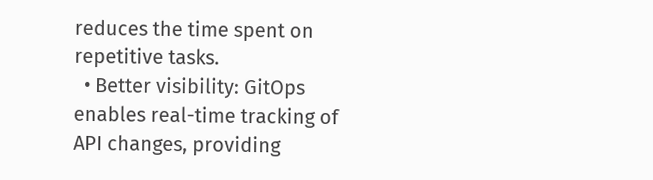reduces the time spent on repetitive tasks.
  • Better visibility: GitOps enables real-time tracking of API changes, providing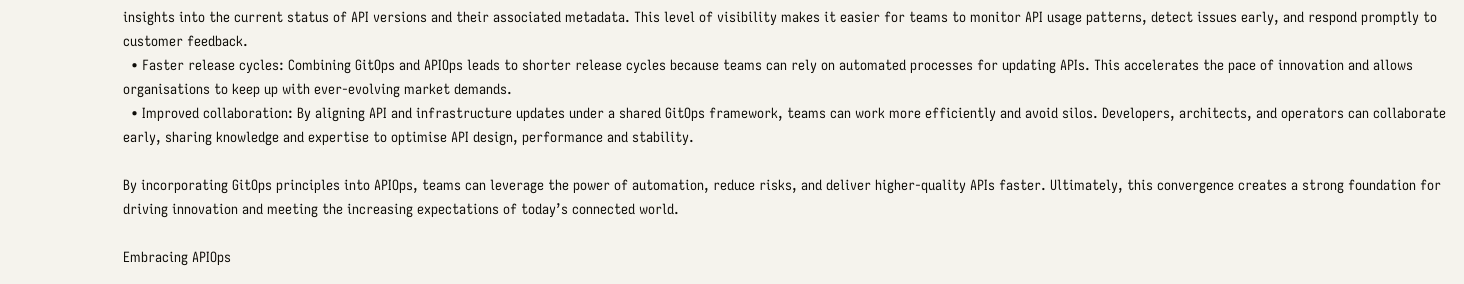insights into the current status of API versions and their associated metadata. This level of visibility makes it easier for teams to monitor API usage patterns, detect issues early, and respond promptly to customer feedback.
  • Faster release cycles: Combining GitOps and APIOps leads to shorter release cycles because teams can rely on automated processes for updating APIs. This accelerates the pace of innovation and allows organisations to keep up with ever-evolving market demands.
  • Improved collaboration: By aligning API and infrastructure updates under a shared GitOps framework, teams can work more efficiently and avoid silos. Developers, architects, and operators can collaborate early, sharing knowledge and expertise to optimise API design, performance and stability.

By incorporating GitOps principles into APIOps, teams can leverage the power of automation, reduce risks, and deliver higher-quality APIs faster. Ultimately, this convergence creates a strong foundation for driving innovation and meeting the increasing expectations of today’s connected world.

Embracing APIOps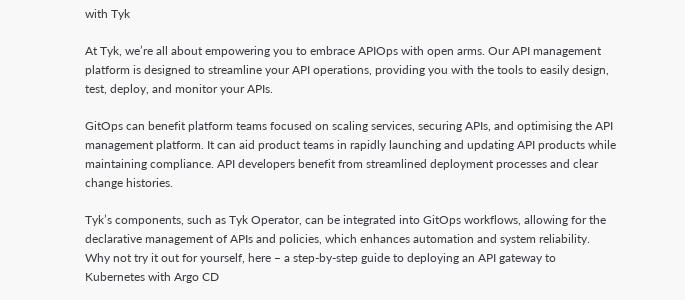with Tyk

At Tyk, we’re all about empowering you to embrace APIOps with open arms. Our API management platform is designed to streamline your API operations, providing you with the tools to easily design, test, deploy, and monitor your APIs.

GitOps can benefit platform teams focused on scaling services, securing APIs, and optimising the API management platform. It can aid product teams in rapidly launching and updating API products while maintaining compliance. API developers benefit from streamlined deployment processes and clear change histories.

Tyk’s components, such as Tyk Operator, can be integrated into GitOps workflows, allowing for the declarative management of APIs and policies, which enhances automation and system reliability. Why not try it out for yourself, here – a step-by-step guide to deploying an API gateway to Kubernetes with Argo CD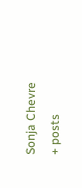Sonja Chevre
+ posts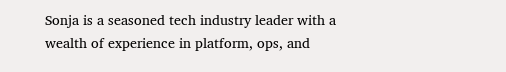Sonja is a seasoned tech industry leader with a wealth of experience in platform, ops, and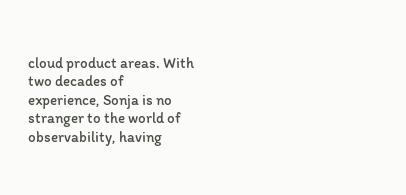cloud product areas. With two decades of experience, Sonja is no stranger to the world of observability, having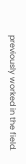previously worked in the field.